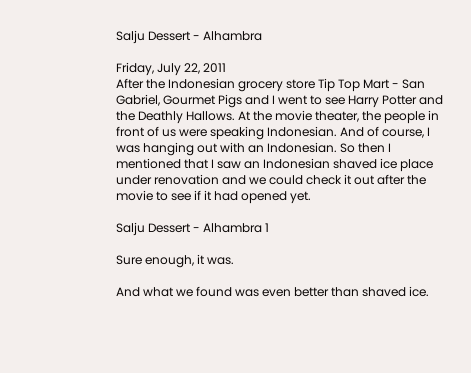Salju Dessert - Alhambra

Friday, July 22, 2011
After the Indonesian grocery store Tip Top Mart - San Gabriel, Gourmet Pigs and I went to see Harry Potter and the Deathly Hallows. At the movie theater, the people in front of us were speaking Indonesian. And of course, I was hanging out with an Indonesian. So then I mentioned that I saw an Indonesian shaved ice place under renovation and we could check it out after the movie to see if it had opened yet.

Salju Dessert - Alhambra 1

Sure enough, it was.

And what we found was even better than shaved ice.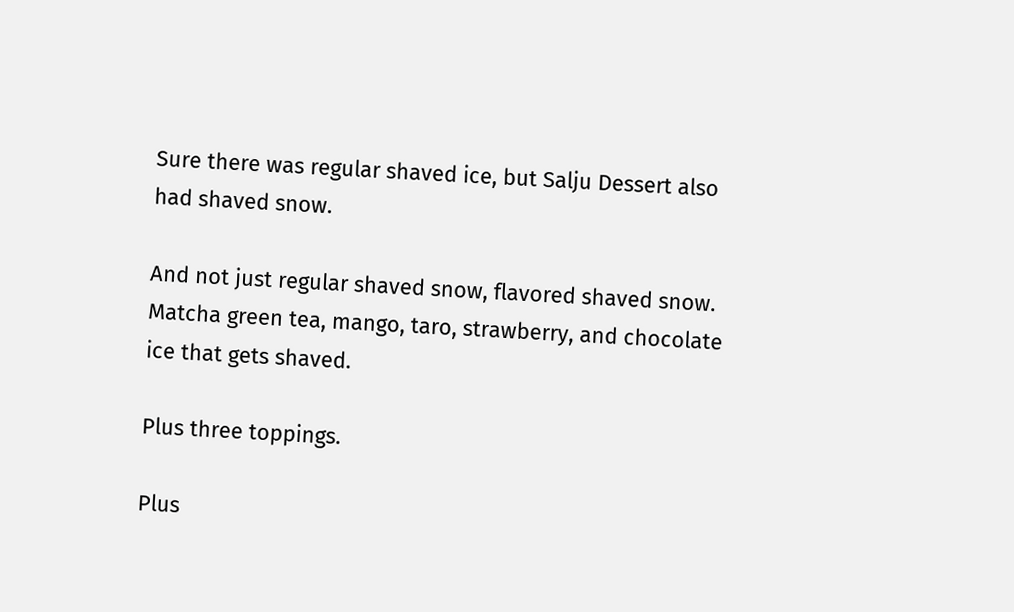Sure there was regular shaved ice, but Salju Dessert also had shaved snow.

And not just regular shaved snow, flavored shaved snow. Matcha green tea, mango, taro, strawberry, and chocolate ice that gets shaved.

Plus three toppings.

Plus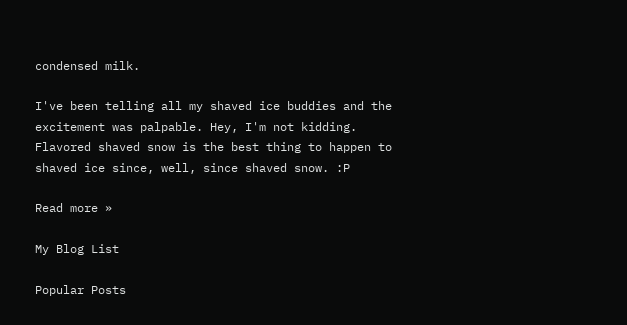condensed milk.

I've been telling all my shaved ice buddies and the excitement was palpable. Hey, I'm not kidding. Flavored shaved snow is the best thing to happen to shaved ice since, well, since shaved snow. :P

Read more »

My Blog List

Popular Posts